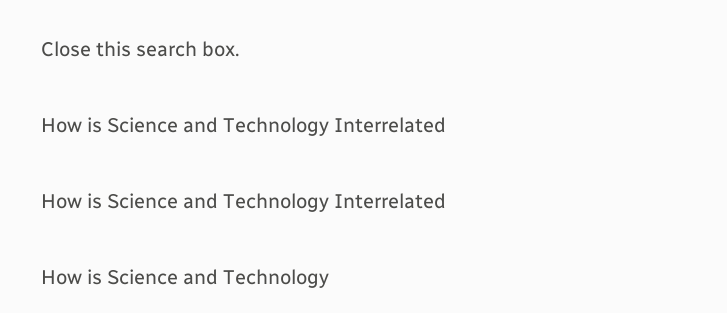Close this search box.

How is Science and Technology Interrelated

How is Science and Technology Interrelated

How is Science and Technology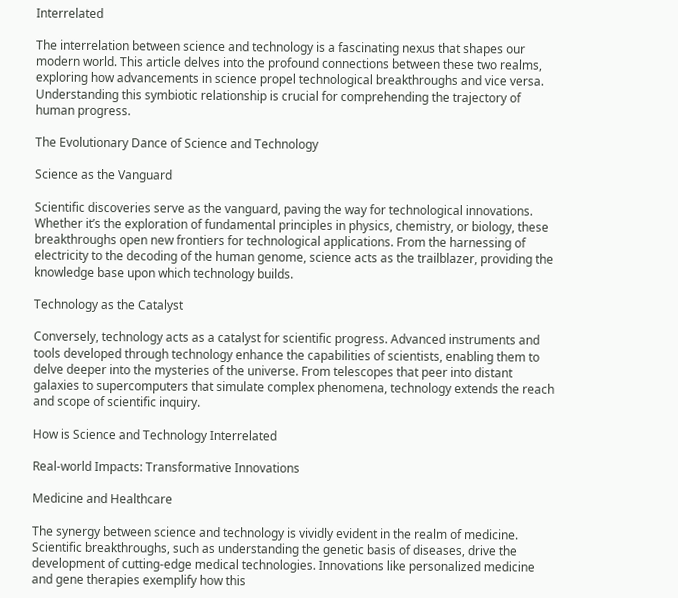Interrelated

The interrelation between science and technology is a fascinating nexus that shapes our modern world. This article delves into the profound connections between these two realms, exploring how advancements in science propel technological breakthroughs and vice versa. Understanding this symbiotic relationship is crucial for comprehending the trajectory of human progress.

The Evolutionary Dance of Science and Technology

Science as the Vanguard

Scientific discoveries serve as the vanguard, paving the way for technological innovations. Whether it’s the exploration of fundamental principles in physics, chemistry, or biology, these breakthroughs open new frontiers for technological applications. From the harnessing of electricity to the decoding of the human genome, science acts as the trailblazer, providing the knowledge base upon which technology builds.

Technology as the Catalyst

Conversely, technology acts as a catalyst for scientific progress. Advanced instruments and tools developed through technology enhance the capabilities of scientists, enabling them to delve deeper into the mysteries of the universe. From telescopes that peer into distant galaxies to supercomputers that simulate complex phenomena, technology extends the reach and scope of scientific inquiry.

How is Science and Technology Interrelated

Real-world Impacts: Transformative Innovations

Medicine and Healthcare

The synergy between science and technology is vividly evident in the realm of medicine. Scientific breakthroughs, such as understanding the genetic basis of diseases, drive the development of cutting-edge medical technologies. Innovations like personalized medicine and gene therapies exemplify how this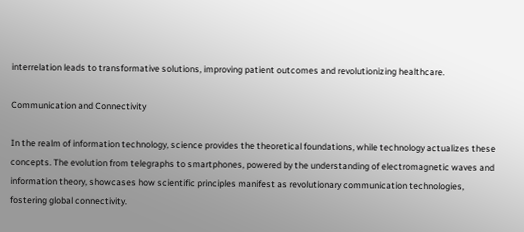interrelation leads to transformative solutions, improving patient outcomes and revolutionizing healthcare.

Communication and Connectivity

In the realm of information technology, science provides the theoretical foundations, while technology actualizes these concepts. The evolution from telegraphs to smartphones, powered by the understanding of electromagnetic waves and information theory, showcases how scientific principles manifest as revolutionary communication technologies, fostering global connectivity.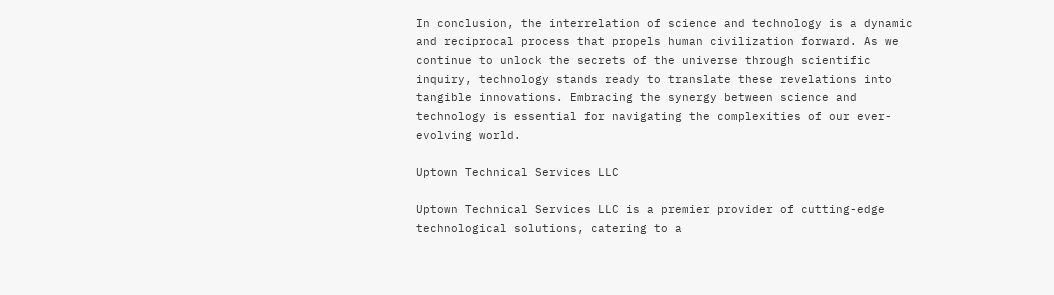In conclusion, the interrelation of science and technology is a dynamic and reciprocal process that propels human civilization forward. As we continue to unlock the secrets of the universe through scientific inquiry, technology stands ready to translate these revelations into tangible innovations. Embracing the synergy between science and technology is essential for navigating the complexities of our ever-evolving world.

Uptown Technical Services LLC

Uptown Technical Services LLC is a premier provider of cutting-edge technological solutions, catering to a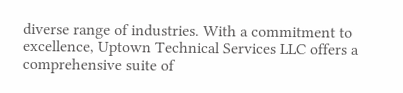diverse range of industries. With a commitment to excellence, Uptown Technical Services LLC offers a comprehensive suite of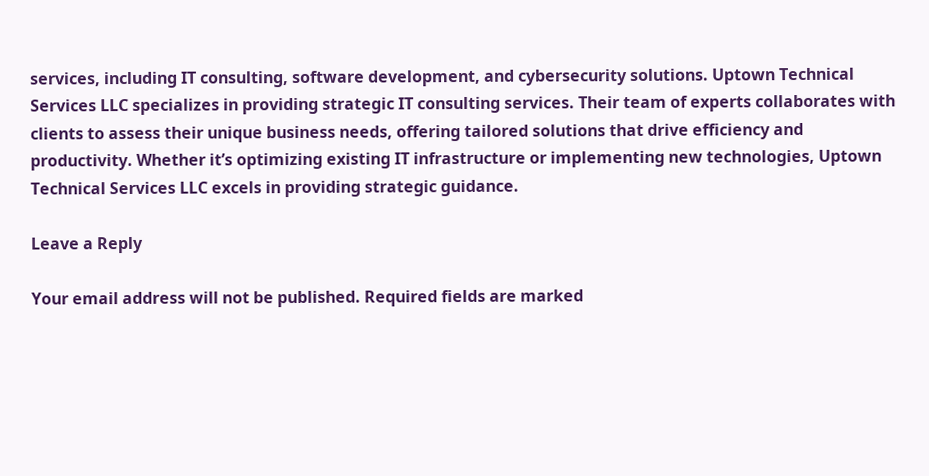services, including IT consulting, software development, and cybersecurity solutions. Uptown Technical Services LLC specializes in providing strategic IT consulting services. Their team of experts collaborates with clients to assess their unique business needs, offering tailored solutions that drive efficiency and productivity. Whether it’s optimizing existing IT infrastructure or implementing new technologies, Uptown Technical Services LLC excels in providing strategic guidance.

Leave a Reply

Your email address will not be published. Required fields are marked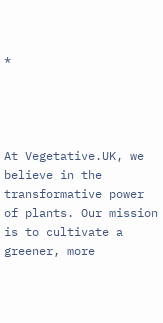*




At Vegetative.UK, we believe in the transformative power of plants. Our mission is to cultivate a greener, more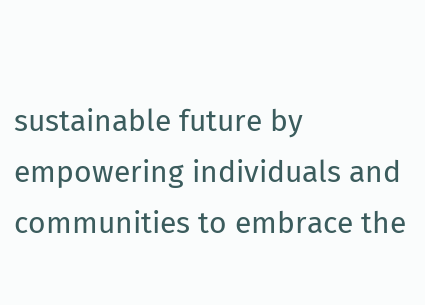sustainable future by empowering individuals and communities to embrace the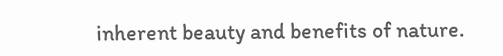inherent beauty and benefits of nature.